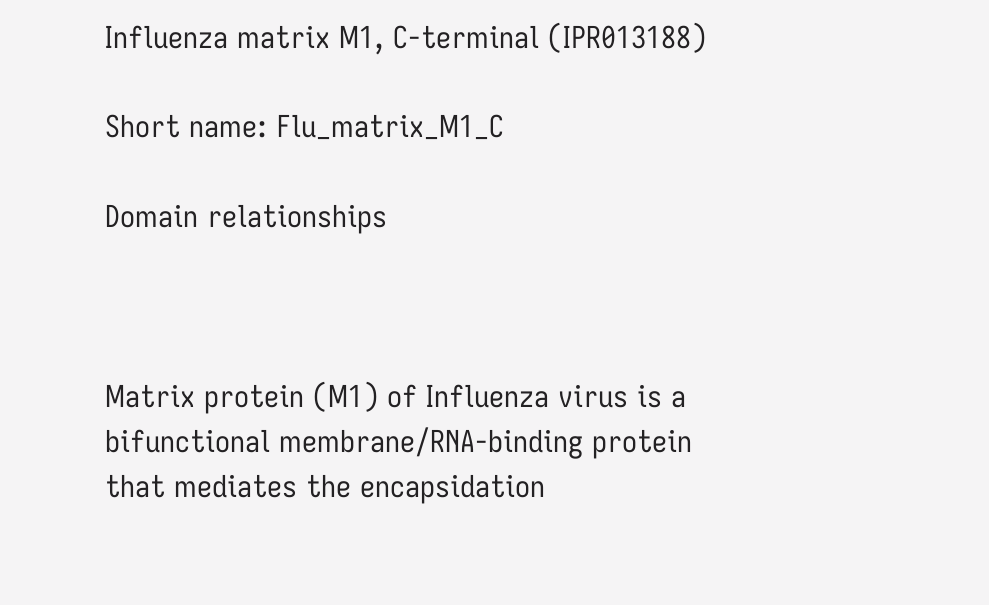Influenza matrix M1, C-terminal (IPR013188)

Short name: Flu_matrix_M1_C

Domain relationships



Matrix protein (M1) of Influenza virus is a bifunctional membrane/RNA-binding protein that mediates the encapsidation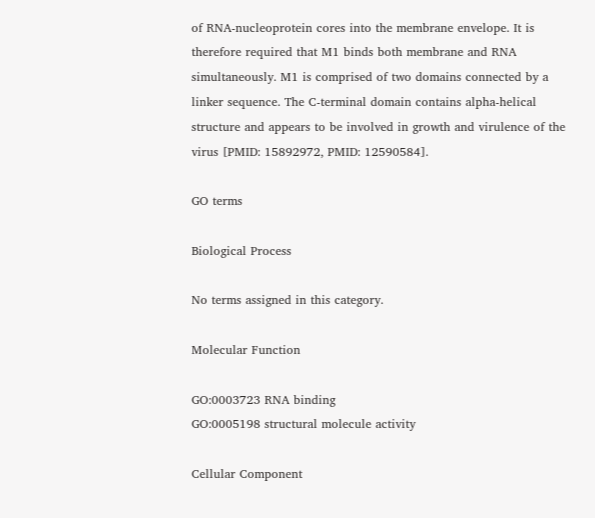of RNA-nucleoprotein cores into the membrane envelope. It is therefore required that M1 binds both membrane and RNA simultaneously. M1 is comprised of two domains connected by a linker sequence. The C-terminal domain contains alpha-helical structure and appears to be involved in growth and virulence of the virus [PMID: 15892972, PMID: 12590584].

GO terms

Biological Process

No terms assigned in this category.

Molecular Function

GO:0003723 RNA binding
GO:0005198 structural molecule activity

Cellular Component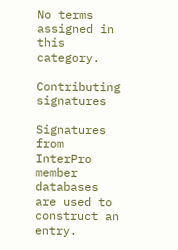No terms assigned in this category.

Contributing signatures

Signatures from InterPro member databases are used to construct an entry.